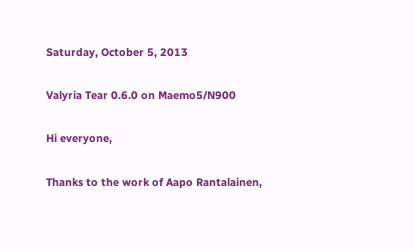Saturday, October 5, 2013

Valyria Tear 0.6.0 on Maemo5/N900

Hi everyone,

Thanks to the work of Aapo Rantalainen,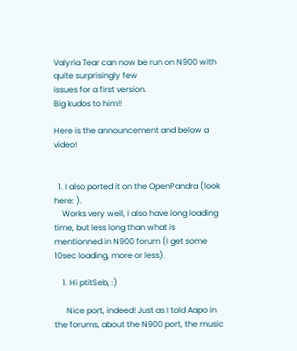Valyria Tear can now be run on N900 with quite surprisingly few
issues for a first version.
Big kudos to him!!

Here is the announcement and below a video!


  1. I also ported it on the OpenPandra (look here: ).
    Works very well, I also have long loading time, but less long than what is mentionned in N900 forum (I get some 10sec loading, more or less).

    1. Hi ptitSeb, :)

      Nice port, indeed! Just as I told Aapo in the forums, about the N900 port, the music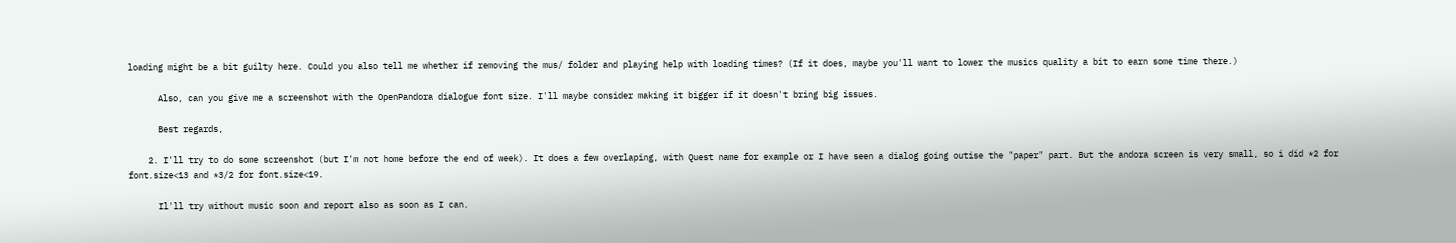loading might be a bit guilty here. Could you also tell me whether if removing the mus/ folder and playing help with loading times? (If it does, maybe you'll want to lower the musics quality a bit to earn some time there.)

      Also, can you give me a screenshot with the OpenPandora dialogue font size. I'll maybe consider making it bigger if it doesn't bring big issues.

      Best regards,

    2. I'll try to do some screenshot (but I'm not home before the end of week). It does a few overlaping, with Quest name for example or I have seen a dialog going outise the "paper" part. But the andora screen is very small, so i did *2 for font.size<13 and *3/2 for font.size<19.

      Il'll try without music soon and report also as soon as I can.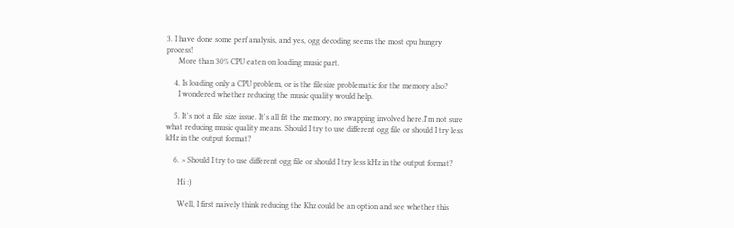3. I have done some perf analysis, and yes, ogg decoding seems the most cpu hungry process!
      More than 30% CPU eaten on loading music part.

    4. Is loading only a CPU problem, or is the filesize problematic for the memory also?
      I wondered whether reducing the music quality would help.

    5. It's not a file size issue. It's all fit the memory, no swapping involved here.I'm not sure what reducing music quality means. Should I try to use different ogg file or should I try less kHz in the output format?

    6. > Should I try to use different ogg file or should I try less kHz in the output format?

      Hi :)

      Well, I first naively think reducing the Khz could be an option and see whether this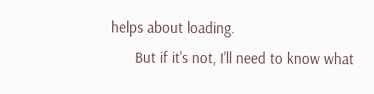helps about loading.
      But if it's not, I'll need to know what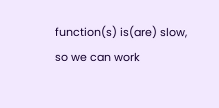function(s) is(are) slow, so we can work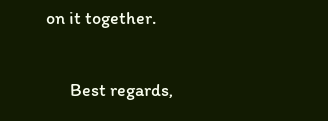on it together.

      Best regards,